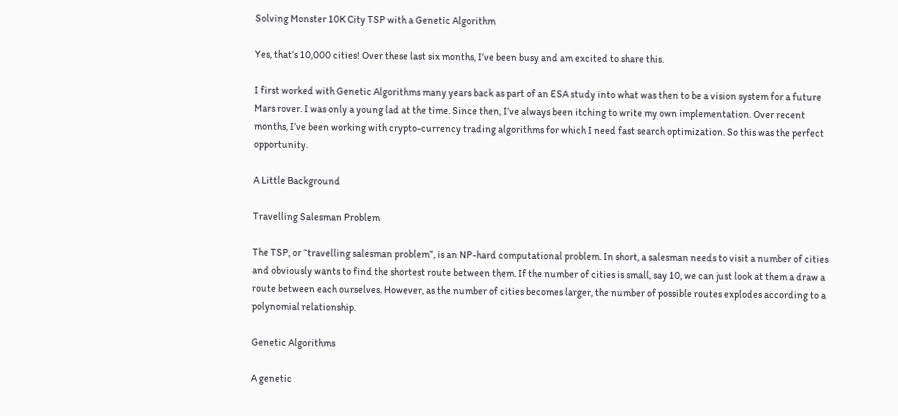Solving Monster 10K City TSP with a Genetic Algorithm

Yes, that’s 10,000 cities! Over these last six months, I’ve been busy and am excited to share this.

I first worked with Genetic Algorithms many years back as part of an ESA study into what was then to be a vision system for a future Mars rover. I was only a young lad at the time. Since then, I’ve always been itching to write my own implementation. Over recent months, I’ve been working with crypto-currency trading algorithms for which I need fast search optimization. So this was the perfect opportunity.

A Little Background

Travelling Salesman Problem

The TSP, or “travelling salesman problem”, is an NP-hard computational problem. In short, a salesman needs to visit a number of cities and obviously wants to find the shortest route between them. If the number of cities is small, say 10, we can just look at them a draw a route between each ourselves. However, as the number of cities becomes larger, the number of possible routes explodes according to a polynomial relationship.

Genetic Algorithms

A genetic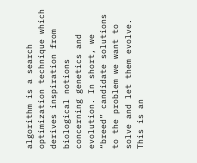algorithm is a search optimization technique which derives inspiration from biological notions concerning genetics and evolution. In short, we “breed” candidate solutions to the problem we want to solve and let them evolve. This is an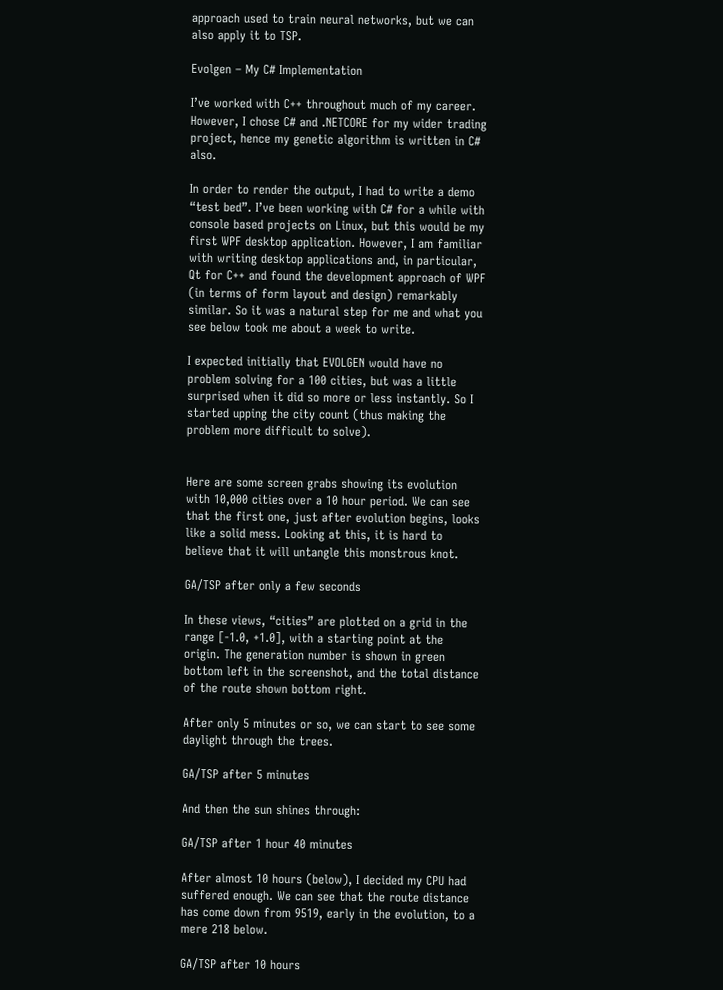approach used to train neural networks, but we can also apply it to TSP.

Evolgen – My C# Implementation

I’ve worked with C++ throughout much of my career. However, I chose C# and .NETCORE for my wider trading project, hence my genetic algorithm is written in C# also.

In order to render the output, I had to write a demo “test bed”. I’ve been working with C# for a while with console based projects on Linux, but this would be my first WPF desktop application. However, I am familiar with writing desktop applications and, in particular, Qt for C++ and found the development approach of WPF (in terms of form layout and design) remarkably similar. So it was a natural step for me and what you see below took me about a week to write.

I expected initially that EVOLGEN would have no problem solving for a 100 cities, but was a little surprised when it did so more or less instantly. So I started upping the city count (thus making the problem more difficult to solve).


Here are some screen grabs showing its evolution with 10,000 cities over a 10 hour period. We can see that the first one, just after evolution begins, looks like a solid mess. Looking at this, it is hard to believe that it will untangle this monstrous knot.

GA/TSP after only a few seconds

In these views, “cities” are plotted on a grid in the range [-1.0, +1.0], with a starting point at the origin. The generation number is shown in green bottom left in the screenshot, and the total distance of the route shown bottom right.

After only 5 minutes or so, we can start to see some daylight through the trees.

GA/TSP after 5 minutes

And then the sun shines through:

GA/TSP after 1 hour 40 minutes

After almost 10 hours (below), I decided my CPU had suffered enough. We can see that the route distance has come down from 9519, early in the evolution, to a mere 218 below.

GA/TSP after 10 hours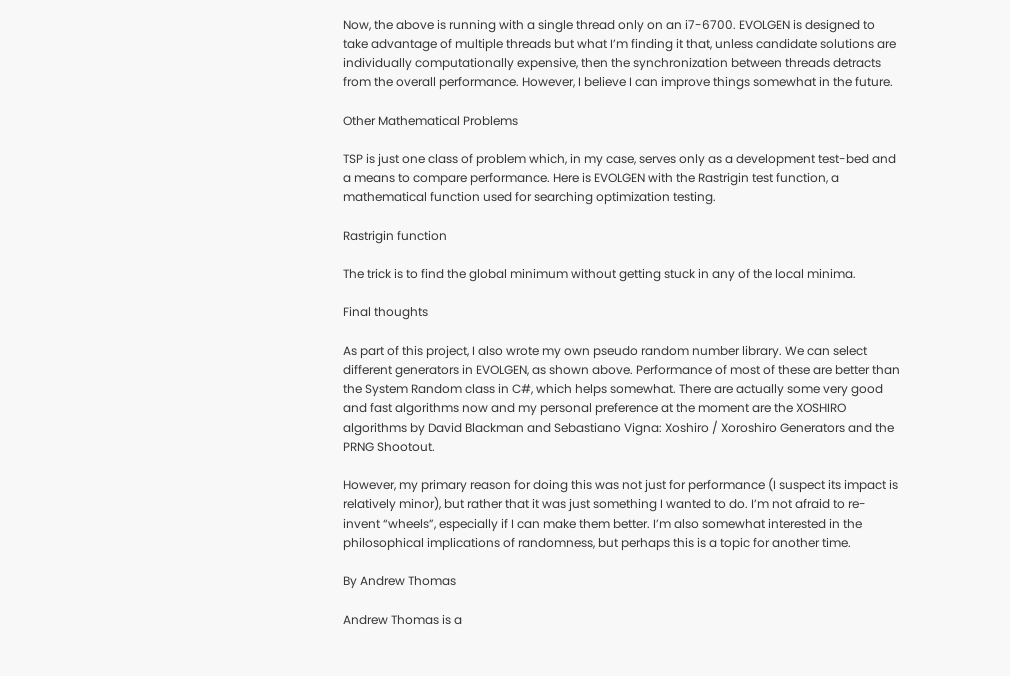Now, the above is running with a single thread only on an i7-6700. EVOLGEN is designed to take advantage of multiple threads but what I’m finding it that, unless candidate solutions are individually computationally expensive, then the synchronization between threads detracts from the overall performance. However, I believe I can improve things somewhat in the future.

Other Mathematical Problems

TSP is just one class of problem which, in my case, serves only as a development test-bed and a means to compare performance. Here is EVOLGEN with the Rastrigin test function, a mathematical function used for searching optimization testing.

Rastrigin function

The trick is to find the global minimum without getting stuck in any of the local minima.

Final thoughts

As part of this project, I also wrote my own pseudo random number library. We can select different generators in EVOLGEN, as shown above. Performance of most of these are better than the System Random class in C#, which helps somewhat. There are actually some very good and fast algorithms now and my personal preference at the moment are the XOSHIRO algorithms by David Blackman and Sebastiano Vigna: Xoshiro / Xoroshiro Generators and the PRNG Shootout.

However, my primary reason for doing this was not just for performance (I suspect its impact is relatively minor), but rather that it was just something I wanted to do. I’m not afraid to re-invent “wheels”, especially if I can make them better. I’m also somewhat interested in the philosophical implications of randomness, but perhaps this is a topic for another time.

By Andrew Thomas

Andrew Thomas is a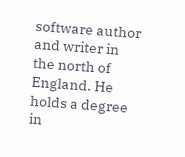software author and writer in the north of England. He holds a degree in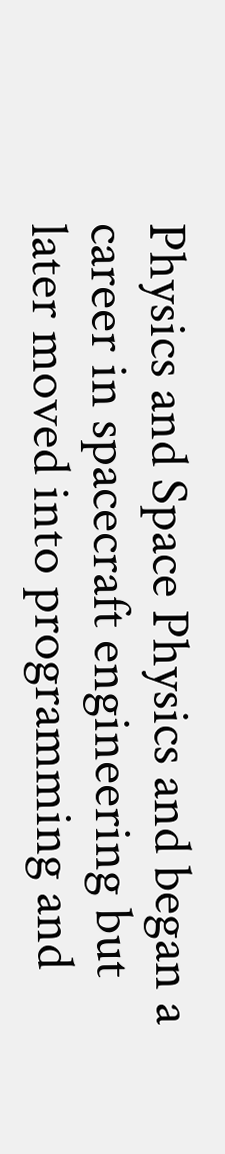Physics and Space Physics and began a career in spacecraft engineering but later moved into programming and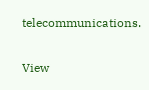telecommunications.

View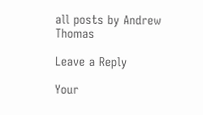all posts by Andrew Thomas

Leave a Reply

Your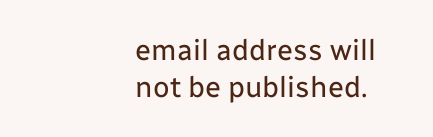email address will not be published.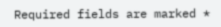Required fields are marked *